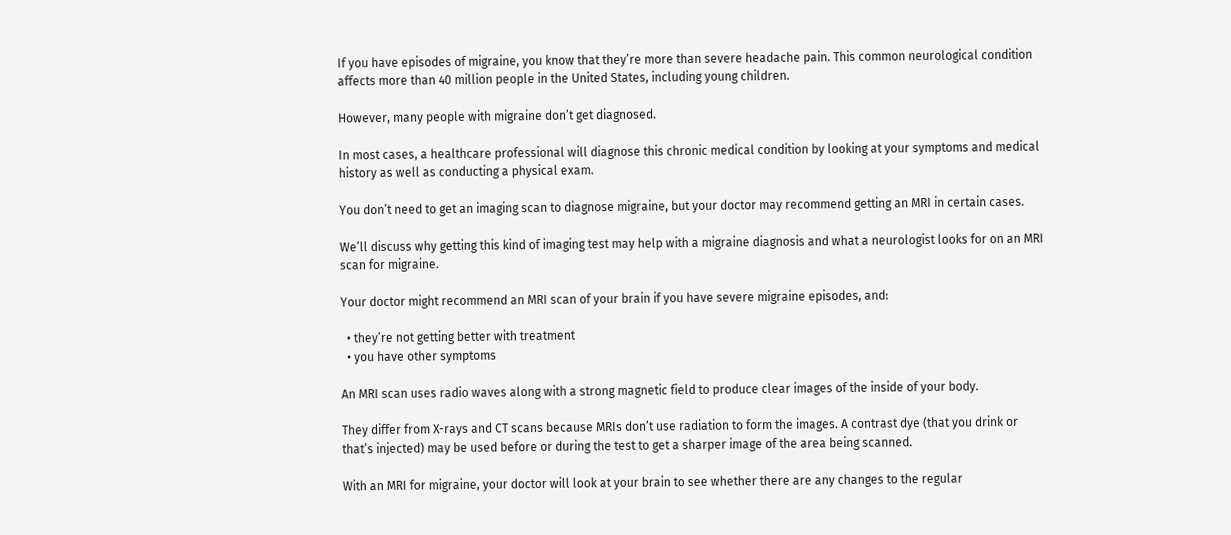If you have episodes of migraine, you know that they’re more than severe headache pain. This common neurological condition affects more than 40 million people in the United States, including young children.

However, many people with migraine don’t get diagnosed.

In most cases, a healthcare professional will diagnose this chronic medical condition by looking at your symptoms and medical history as well as conducting a physical exam.

You don’t need to get an imaging scan to diagnose migraine, but your doctor may recommend getting an MRI in certain cases.

We’ll discuss why getting this kind of imaging test may help with a migraine diagnosis and what a neurologist looks for on an MRI scan for migraine.

Your doctor might recommend an MRI scan of your brain if you have severe migraine episodes, and:

  • they’re not getting better with treatment
  • you have other symptoms

An MRI scan uses radio waves along with a strong magnetic field to produce clear images of the inside of your body.

They differ from X-rays and CT scans because MRIs don’t use radiation to form the images. A contrast dye (that you drink or that’s injected) may be used before or during the test to get a sharper image of the area being scanned.

With an MRI for migraine, your doctor will look at your brain to see whether there are any changes to the regular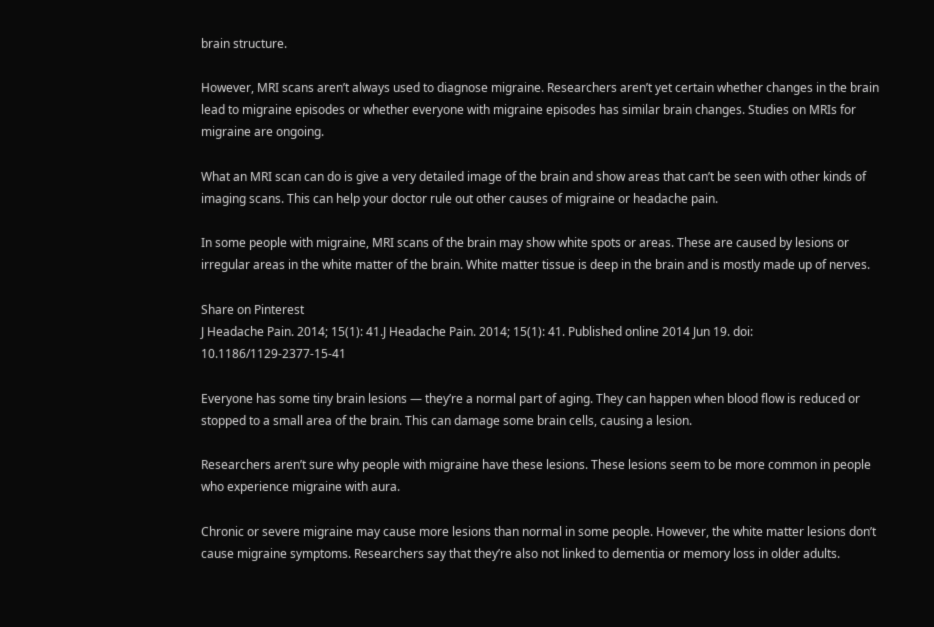brain structure.

However, MRI scans aren’t always used to diagnose migraine. Researchers aren’t yet certain whether changes in the brain lead to migraine episodes or whether everyone with migraine episodes has similar brain changes. Studies on MRIs for migraine are ongoing.

What an MRI scan can do is give a very detailed image of the brain and show areas that can’t be seen with other kinds of imaging scans. This can help your doctor rule out other causes of migraine or headache pain.

In some people with migraine, MRI scans of the brain may show white spots or areas. These are caused by lesions or irregular areas in the white matter of the brain. White matter tissue is deep in the brain and is mostly made up of nerves.

Share on Pinterest
J Headache Pain. 2014; 15(1): 41.J Headache Pain. 2014; 15(1): 41. Published online 2014 Jun 19. doi: 10.1186/1129-2377-15-41

Everyone has some tiny brain lesions — they’re a normal part of aging. They can happen when blood flow is reduced or stopped to a small area of the brain. This can damage some brain cells, causing a lesion.

Researchers aren’t sure why people with migraine have these lesions. These lesions seem to be more common in people who experience migraine with aura.

Chronic or severe migraine may cause more lesions than normal in some people. However, the white matter lesions don’t cause migraine symptoms. Researchers say that they’re also not linked to dementia or memory loss in older adults.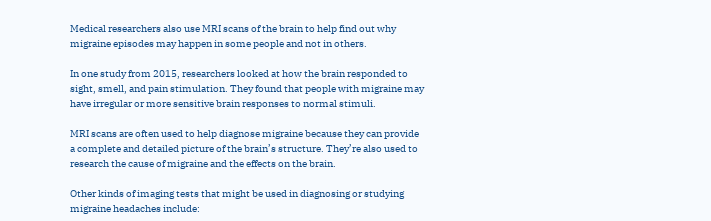Medical researchers also use MRI scans of the brain to help find out why migraine episodes may happen in some people and not in others.

In one study from 2015, researchers looked at how the brain responded to sight, smell, and pain stimulation. They found that people with migraine may have irregular or more sensitive brain responses to normal stimuli.

MRI scans are often used to help diagnose migraine because they can provide a complete and detailed picture of the brain’s structure. They’re also used to research the cause of migraine and the effects on the brain.

Other kinds of imaging tests that might be used in diagnosing or studying migraine headaches include: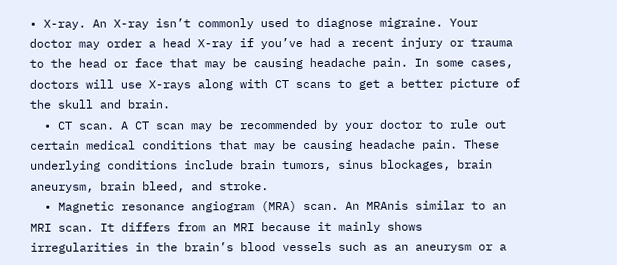• X-ray. An X-ray isn’t commonly used to diagnose migraine. Your doctor may order a head X-ray if you’ve had a recent injury or trauma to the head or face that may be causing headache pain. In some cases, doctors will use X-rays along with CT scans to get a better picture of the skull and brain.
  • CT scan. A CT scan may be recommended by your doctor to rule out certain medical conditions that may be causing headache pain. These underlying conditions include brain tumors, sinus blockages, brain aneurysm, brain bleed, and stroke.
  • Magnetic resonance angiogram (MRA) scan. An MRAnis similar to an MRI scan. It differs from an MRI because it mainly shows irregularities in the brain’s blood vessels such as an aneurysm or a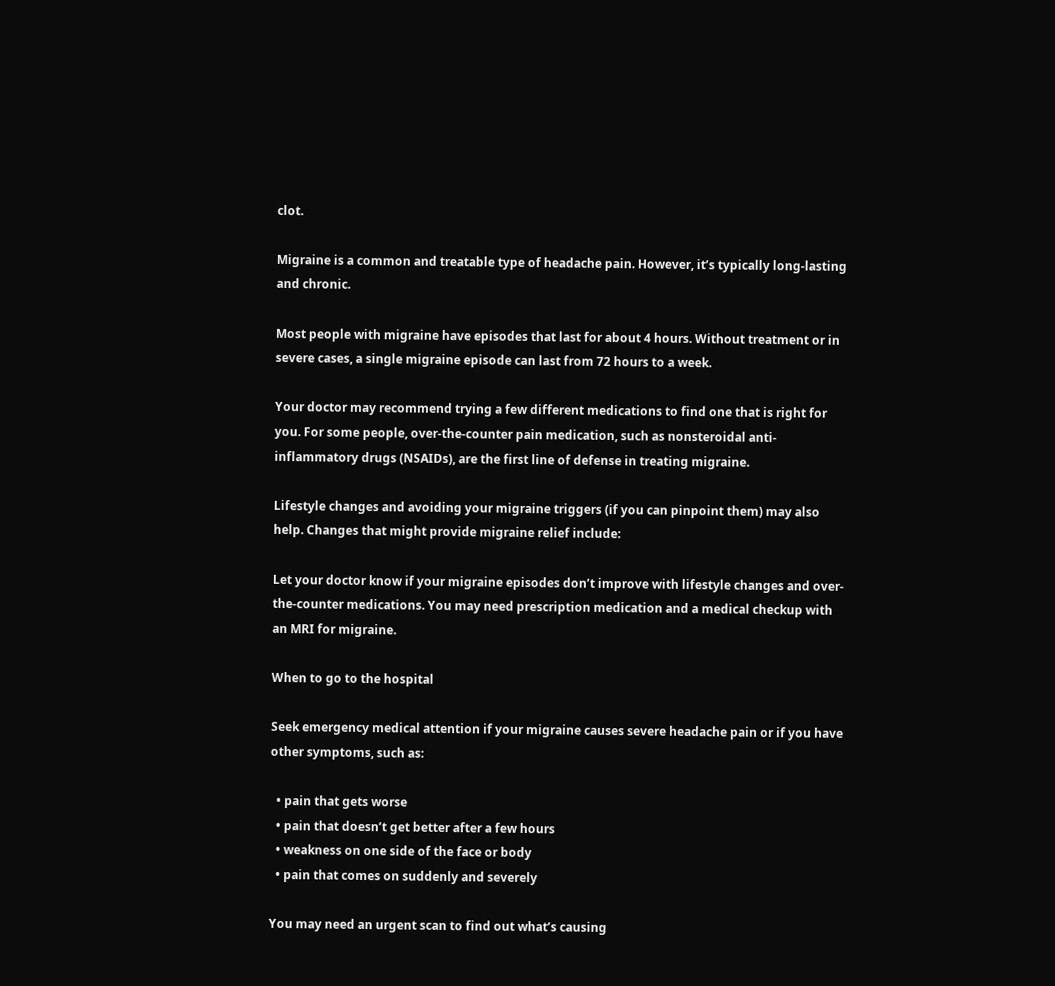clot.

Migraine is a common and treatable type of headache pain. However, it’s typically long-lasting and chronic.

Most people with migraine have episodes that last for about 4 hours. Without treatment or in severe cases, a single migraine episode can last from 72 hours to a week.

Your doctor may recommend trying a few different medications to find one that is right for you. For some people, over-the-counter pain medication, such as nonsteroidal anti-inflammatory drugs (NSAIDs), are the first line of defense in treating migraine.

Lifestyle changes and avoiding your migraine triggers (if you can pinpoint them) may also help. Changes that might provide migraine relief include:

Let your doctor know if your migraine episodes don’t improve with lifestyle changes and over-the-counter medications. You may need prescription medication and a medical checkup with an MRI for migraine.

When to go to the hospital

Seek emergency medical attention if your migraine causes severe headache pain or if you have other symptoms, such as:

  • pain that gets worse
  • pain that doesn’t get better after a few hours
  • weakness on one side of the face or body
  • pain that comes on suddenly and severely

You may need an urgent scan to find out what’s causing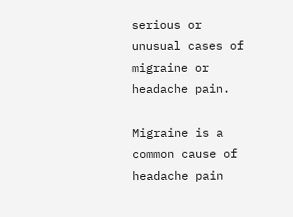serious or unusual cases of migraine or headache pain.

Migraine is a common cause of headache pain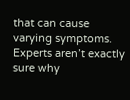that can cause varying symptoms. Experts aren’t exactly sure why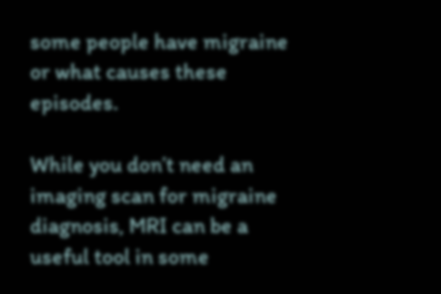some people have migraine or what causes these episodes.

While you don’t need an imaging scan for migraine diagnosis, MRI can be a useful tool in some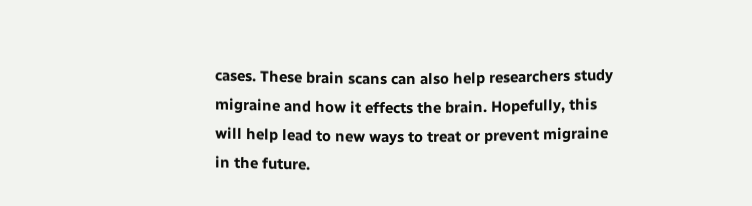cases. These brain scans can also help researchers study migraine and how it effects the brain. Hopefully, this will help lead to new ways to treat or prevent migraine in the future.